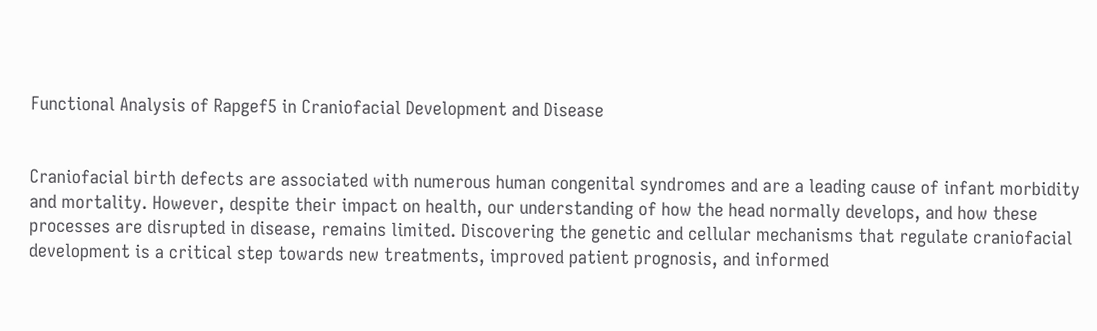Functional Analysis of Rapgef5 in Craniofacial Development and Disease


Craniofacial birth defects are associated with numerous human congenital syndromes and are a leading cause of infant morbidity and mortality. However, despite their impact on health, our understanding of how the head normally develops, and how these processes are disrupted in disease, remains limited. Discovering the genetic and cellular mechanisms that regulate craniofacial development is a critical step towards new treatments, improved patient prognosis, and informed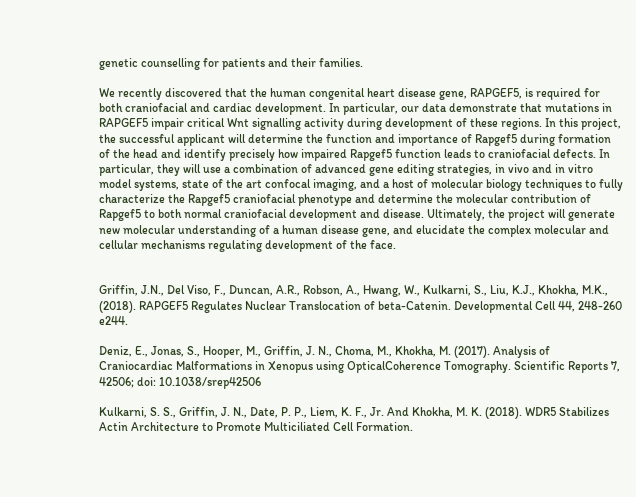genetic counselling for patients and their families.

We recently discovered that the human congenital heart disease gene, RAPGEF5, is required for both craniofacial and cardiac development. In particular, our data demonstrate that mutations in RAPGEF5 impair critical Wnt signalling activity during development of these regions. In this project, the successful applicant will determine the function and importance of Rapgef5 during formation of the head and identify precisely how impaired Rapgef5 function leads to craniofacial defects. In particular, they will use a combination of advanced gene editing strategies, in vivo and in vitro model systems, state of the art confocal imaging, and a host of molecular biology techniques to fully characterize the Rapgef5 craniofacial phenotype and determine the molecular contribution of Rapgef5 to both normal craniofacial development and disease. Ultimately, the project will generate new molecular understanding of a human disease gene, and elucidate the complex molecular and cellular mechanisms regulating development of the face.


Griffin, J.N., Del Viso, F., Duncan, A.R., Robson, A., Hwang, W., Kulkarni, S., Liu, K.J., Khokha, M.K., (2018). RAPGEF5 Regulates Nuclear Translocation of beta-Catenin. Developmental Cell 44, 248-260 e244.

Deniz, E., Jonas, S., Hooper, M., Griffin, J. N., Choma, M., Khokha, M. (2017). Analysis of Craniocardiac Malformations in Xenopus using OpticalCoherence Tomography. Scientific Reports 7, 42506; doi: 10.1038/srep42506

Kulkarni, S. S., Griffin, J. N., Date, P. P., Liem, K. F., Jr. And Khokha, M. K. (2018). WDR5 Stabilizes Actin Architecture to Promote Multiciliated Cell Formation.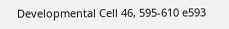Developmental Cell 46, 595-610 e593